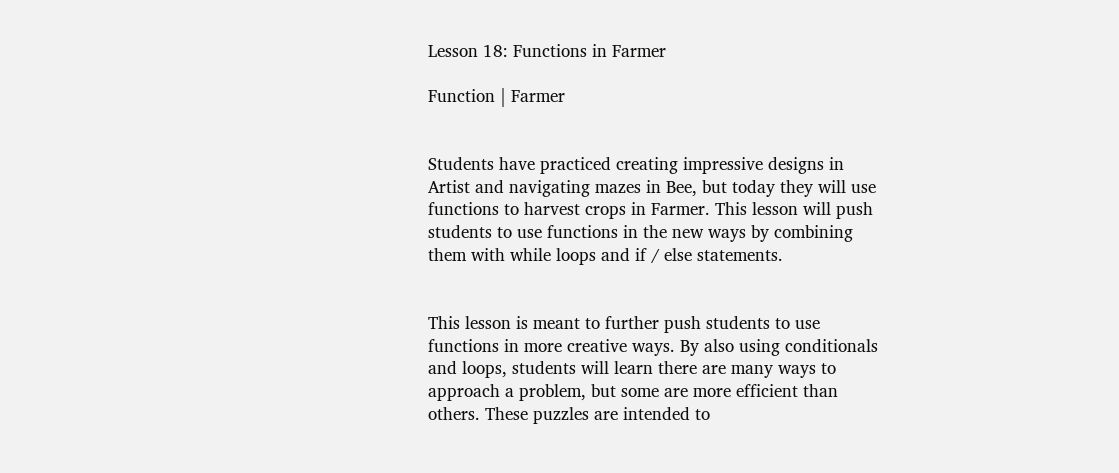Lesson 18: Functions in Farmer

Function | Farmer


Students have practiced creating impressive designs in Artist and navigating mazes in Bee, but today they will use functions to harvest crops in Farmer. This lesson will push students to use functions in the new ways by combining them with while loops and if / else statements.


This lesson is meant to further push students to use functions in more creative ways. By also using conditionals and loops, students will learn there are many ways to approach a problem, but some are more efficient than others. These puzzles are intended to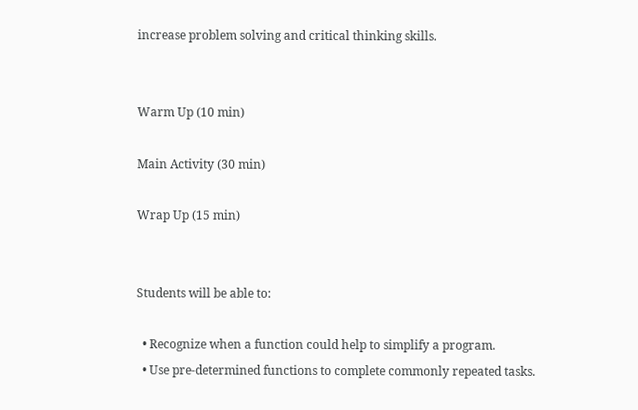increase problem solving and critical thinking skills.


Warm Up (10 min)

Main Activity (30 min)

Wrap Up (15 min)


Students will be able to:

  • Recognize when a function could help to simplify a program.
  • Use pre-determined functions to complete commonly repeated tasks.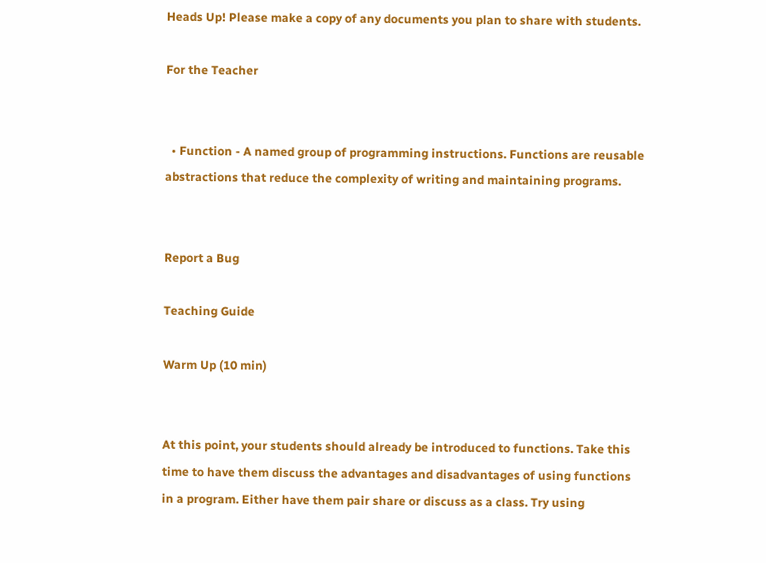Heads Up! Please make a copy of any documents you plan to share with students.

For the Teacher


  • Function - A named group of programming instructions. Functions are reusable abstractions that reduce the complexity of writing and maintaining programs.


Report a Bug

Teaching Guide

Warm Up (10 min)


At this point, your students should already be introduced to functions. Take this time to have them discuss the advantages and disadvantages of using functions in a program. Either have them pair share or discuss as a class. Try using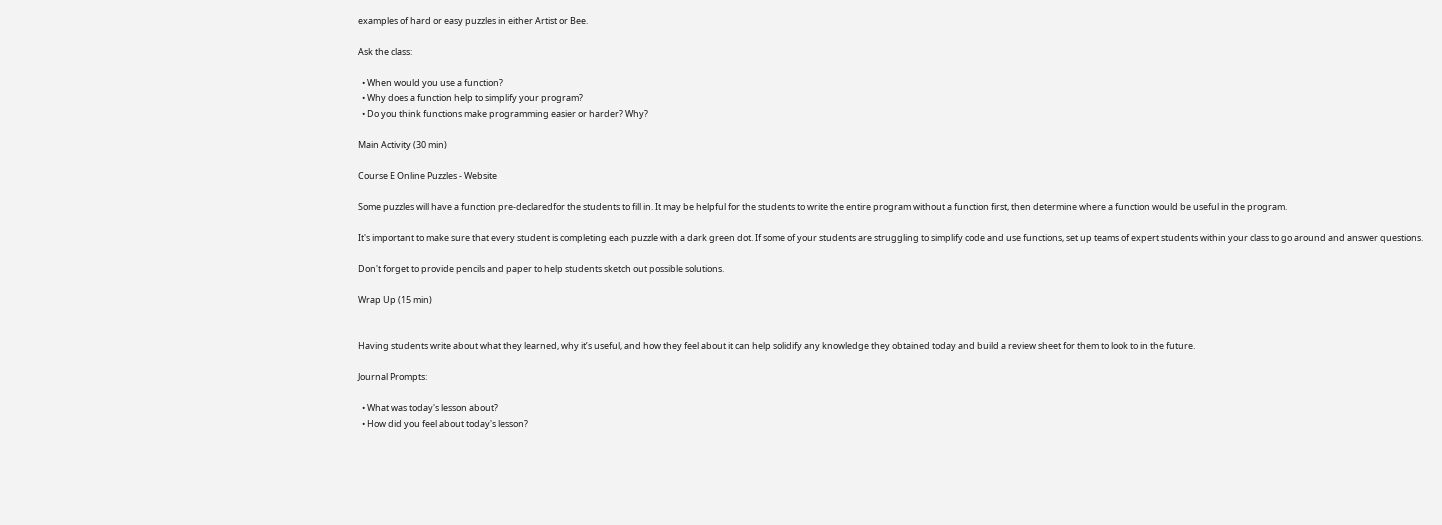examples of hard or easy puzzles in either Artist or Bee.

Ask the class:

  • When would you use a function?
  • Why does a function help to simplify your program?
  • Do you think functions make programming easier or harder? Why?

Main Activity (30 min)

Course E Online Puzzles - Website

Some puzzles will have a function pre-declaredfor the students to fill in. It may be helpful for the students to write the entire program without a function first, then determine where a function would be useful in the program.

It's important to make sure that every student is completing each puzzle with a dark green dot. If some of your students are struggling to simplify code and use functions, set up teams of expert students within your class to go around and answer questions.

Don't forget to provide pencils and paper to help students sketch out possible solutions.

Wrap Up (15 min)


Having students write about what they learned, why it’s useful, and how they feel about it can help solidify any knowledge they obtained today and build a review sheet for them to look to in the future.

Journal Prompts:

  • What was today's lesson about?
  • How did you feel about today's lesson?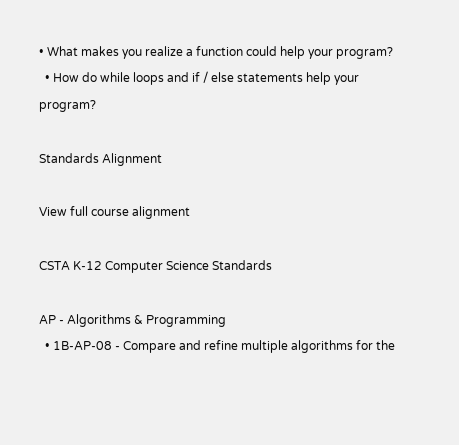• What makes you realize a function could help your program?
  • How do while loops and if / else statements help your program?

Standards Alignment

View full course alignment

CSTA K-12 Computer Science Standards

AP - Algorithms & Programming
  • 1B-AP-08 - Compare and refine multiple algorithms for the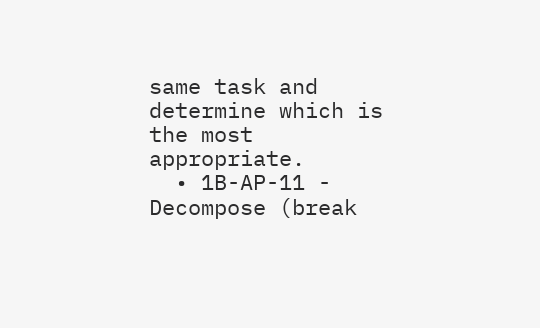same task and determine which is the most appropriate.
  • 1B-AP-11 - Decompose (break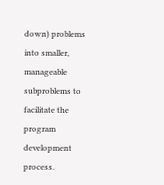down) problems into smaller, manageable subproblems to facilitate the program development process.